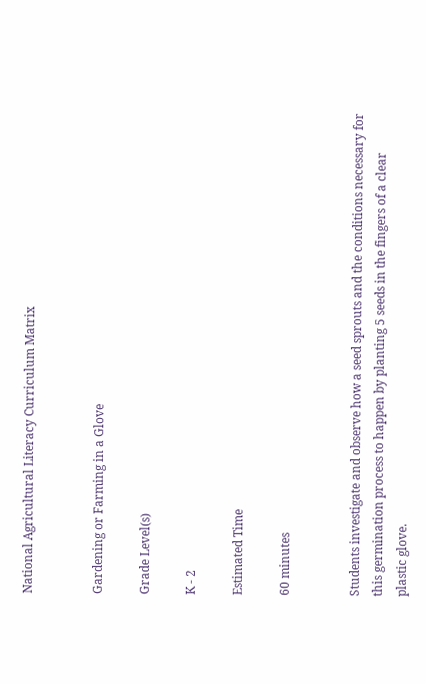National Agricultural Literacy Curriculum Matrix


Gardening or Farming in a Glove

Grade Level(s)

K - 2

Estimated Time

60 minutes


Students investigate and observe how a seed sprouts and the conditions necessary for this germination process to happen by planting 5 seeds in the fingers of a clear plastic glove.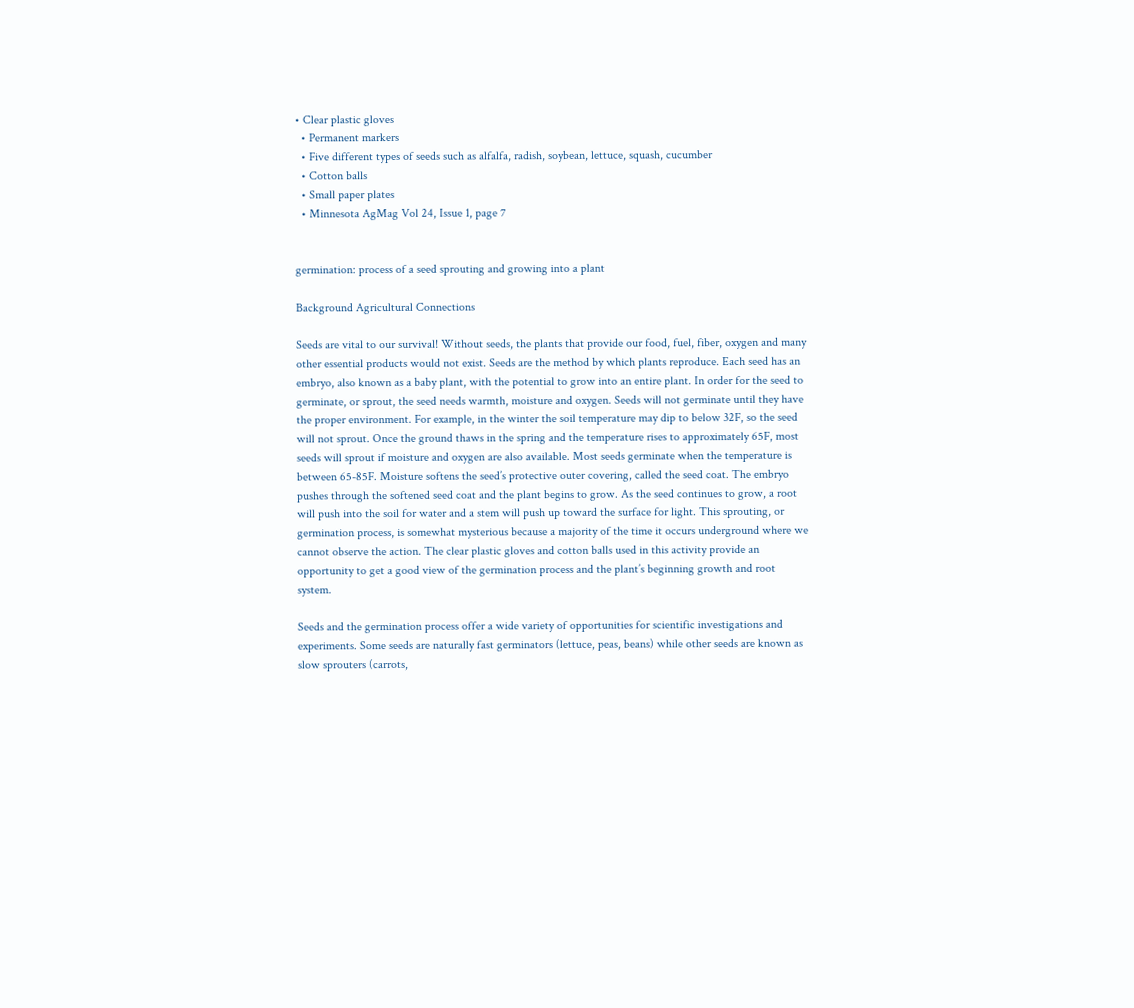• Clear plastic gloves
  • Permanent markers
  • Five different types of seeds such as alfalfa, radish, soybean, lettuce, squash, cucumber
  • Cotton balls
  • Small paper plates
  • Minnesota AgMag Vol 24, Issue 1, page 7


germination: process of a seed sprouting and growing into a plant

Background Agricultural Connections

Seeds are vital to our survival! Without seeds, the plants that provide our food, fuel, fiber, oxygen and many other essential products would not exist. Seeds are the method by which plants reproduce. Each seed has an embryo, also known as a baby plant, with the potential to grow into an entire plant. In order for the seed to germinate, or sprout, the seed needs warmth, moisture and oxygen. Seeds will not germinate until they have the proper environment. For example, in the winter the soil temperature may dip to below 32F, so the seed will not sprout. Once the ground thaws in the spring and the temperature rises to approximately 65F, most seeds will sprout if moisture and oxygen are also available. Most seeds germinate when the temperature is between 65-85F. Moisture softens the seed’s protective outer covering, called the seed coat. The embryo pushes through the softened seed coat and the plant begins to grow. As the seed continues to grow, a root will push into the soil for water and a stem will push up toward the surface for light. This sprouting, or germination process, is somewhat mysterious because a majority of the time it occurs underground where we cannot observe the action. The clear plastic gloves and cotton balls used in this activity provide an opportunity to get a good view of the germination process and the plant’s beginning growth and root system.

Seeds and the germination process offer a wide variety of opportunities for scientific investigations and experiments. Some seeds are naturally fast germinators (lettuce, peas, beans) while other seeds are known as slow sprouters (carrots,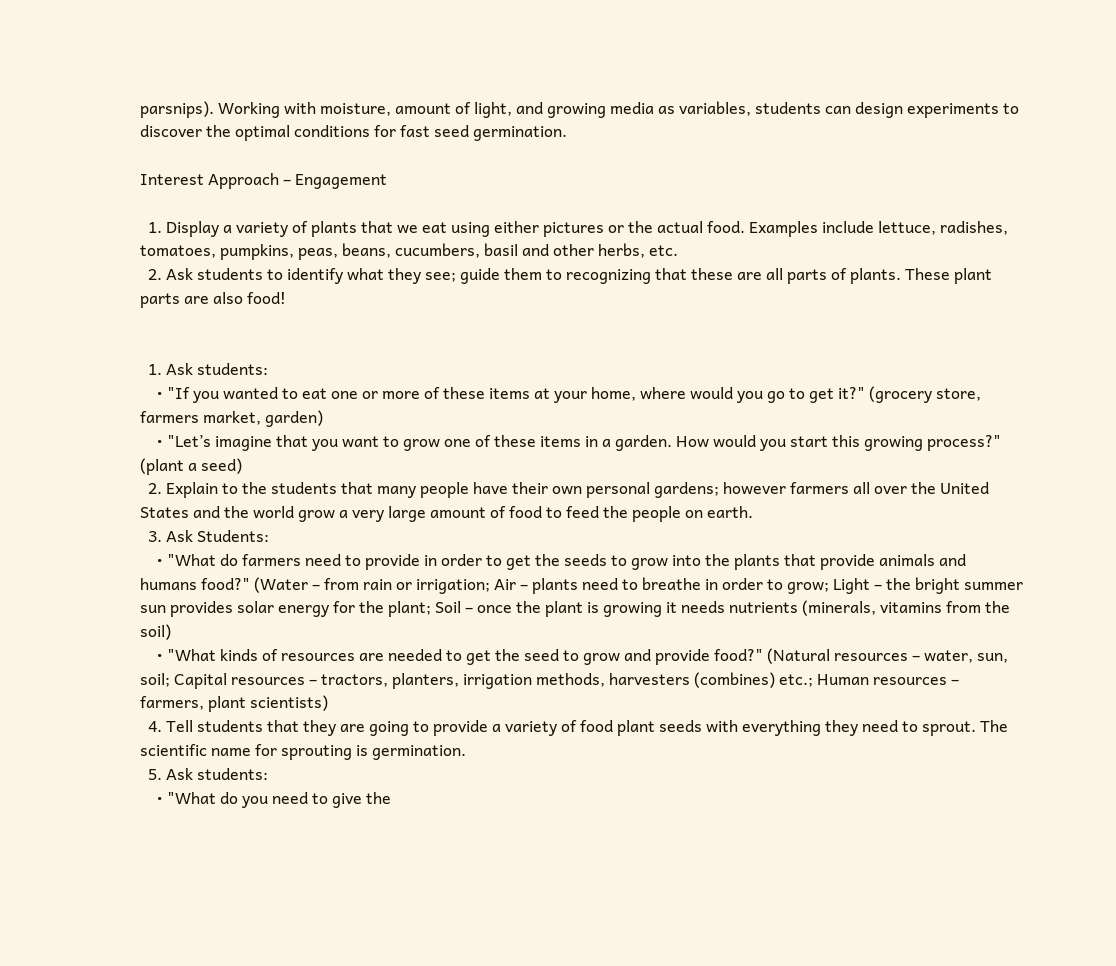parsnips). Working with moisture, amount of light, and growing media as variables, students can design experiments to discover the optimal conditions for fast seed germination.

Interest Approach – Engagement

  1. Display a variety of plants that we eat using either pictures or the actual food. Examples include lettuce, radishes, tomatoes, pumpkins, peas, beans, cucumbers, basil and other herbs, etc.
  2. Ask students to identify what they see; guide them to recognizing that these are all parts of plants. These plant parts are also food!


  1. Ask students:
    • "If you wanted to eat one or more of these items at your home, where would you go to get it?" (grocery store, farmers market, garden)
    • "Let’s imagine that you want to grow one of these items in a garden. How would you start this growing process?" (plant a seed)
  2. Explain to the students that many people have their own personal gardens; however farmers all over the United States and the world grow a very large amount of food to feed the people on earth.
  3. Ask Students:
    • "What do farmers need to provide in order to get the seeds to grow into the plants that provide animals and humans food?" (Water – from rain or irrigation; Air – plants need to breathe in order to grow; Light – the bright summer sun provides solar energy for the plant; Soil – once the plant is growing it needs nutrients (minerals, vitamins from the soil)
    • "What kinds of resources are needed to get the seed to grow and provide food?" (Natural resources – water, sun, soil; Capital resources – tractors, planters, irrigation methods, harvesters (combines) etc.; Human resources – farmers, plant scientists)
  4. Tell students that they are going to provide a variety of food plant seeds with everything they need to sprout. The scientific name for sprouting is germination.
  5. Ask students:
    • "What do you need to give the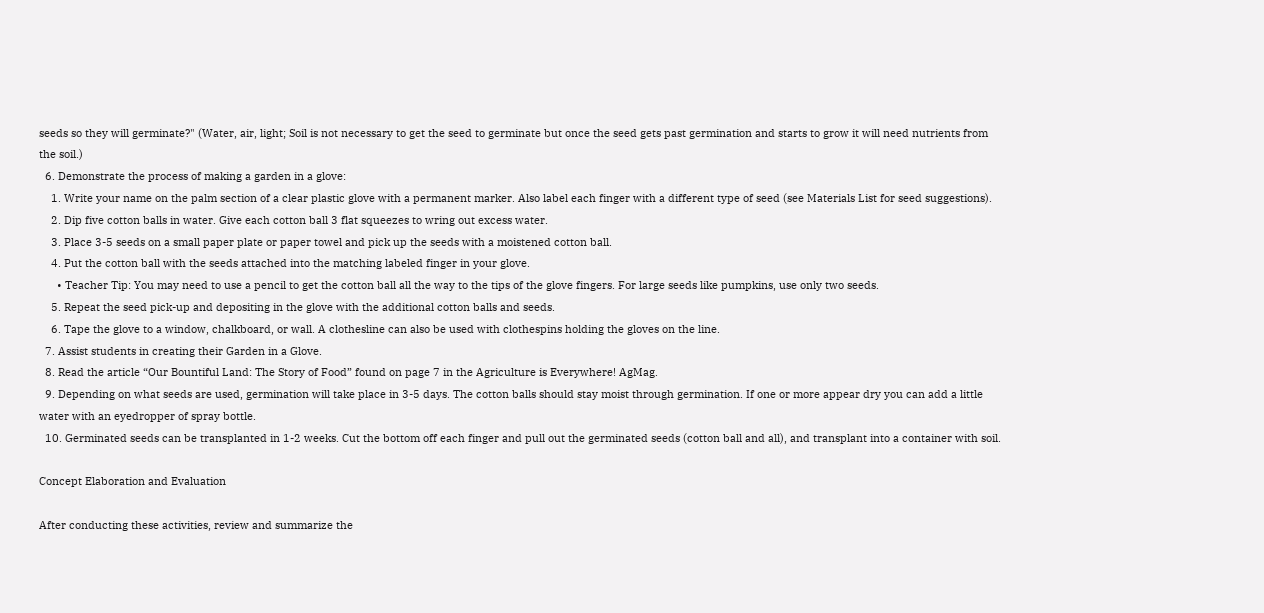seeds so they will germinate?" (Water, air, light; Soil is not necessary to get the seed to germinate but once the seed gets past germination and starts to grow it will need nutrients from the soil.)
  6. Demonstrate the process of making a garden in a glove:
    1. Write your name on the palm section of a clear plastic glove with a permanent marker. Also label each finger with a different type of seed (see Materials List for seed suggestions).
    2. Dip five cotton balls in water. Give each cotton ball 3 flat squeezes to wring out excess water.
    3. Place 3-5 seeds on a small paper plate or paper towel and pick up the seeds with a moistened cotton ball.
    4. Put the cotton ball with the seeds attached into the matching labeled finger in your glove.
      • Teacher Tip: You may need to use a pencil to get the cotton ball all the way to the tips of the glove fingers. For large seeds like pumpkins, use only two seeds.
    5. Repeat the seed pick-up and depositing in the glove with the additional cotton balls and seeds.
    6. Tape the glove to a window, chalkboard, or wall. A clothesline can also be used with clothespins holding the gloves on the line.
  7. Assist students in creating their Garden in a Glove.
  8. Read the article “Our Bountiful Land: The Story of Food” found on page 7 in the Agriculture is Everywhere! AgMag.
  9. Depending on what seeds are used, germination will take place in 3-5 days. The cotton balls should stay moist through germination. If one or more appear dry you can add a little water with an eyedropper of spray bottle.
  10. Germinated seeds can be transplanted in 1-2 weeks. Cut the bottom off each finger and pull out the germinated seeds (cotton ball and all), and transplant into a container with soil.

Concept Elaboration and Evaluation

After conducting these activities, review and summarize the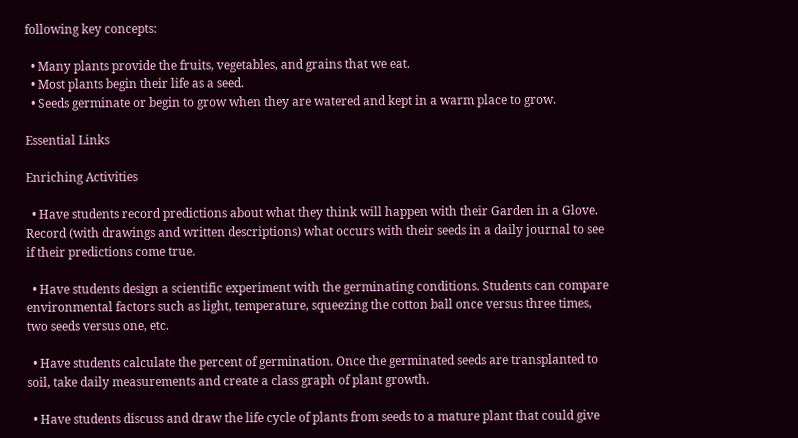following key concepts:

  • Many plants provide the fruits, vegetables, and grains that we eat.
  • Most plants begin their life as a seed.
  • Seeds germinate or begin to grow when they are watered and kept in a warm place to grow.

Essential Links

Enriching Activities

  • Have students record predictions about what they think will happen with their Garden in a Glove. Record (with drawings and written descriptions) what occurs with their seeds in a daily journal to see if their predictions come true.

  • Have students design a scientific experiment with the germinating conditions. Students can compare environmental factors such as light, temperature, squeezing the cotton ball once versus three times, two seeds versus one, etc.

  • Have students calculate the percent of germination. Once the germinated seeds are transplanted to soil, take daily measurements and create a class graph of plant growth.

  • Have students discuss and draw the life cycle of plants from seeds to a mature plant that could give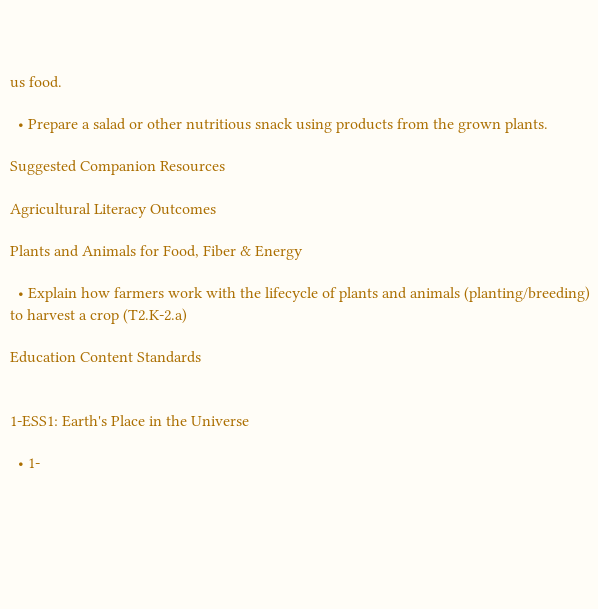us food.

  • Prepare a salad or other nutritious snack using products from the grown plants.

Suggested Companion Resources

Agricultural Literacy Outcomes

Plants and Animals for Food, Fiber & Energy

  • Explain how farmers work with the lifecycle of plants and animals (planting/breeding) to harvest a crop (T2.K-2.a)

Education Content Standards


1-ESS1: Earth's Place in the Universe

  • 1-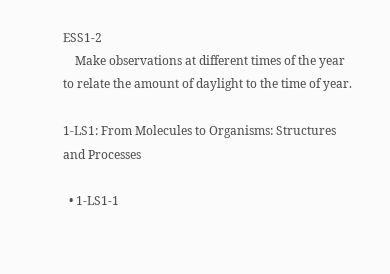ESS1-2
    Make observations at different times of the year to relate the amount of daylight to the time of year.

1-LS1: From Molecules to Organisms: Structures and Processes

  • 1-LS1-1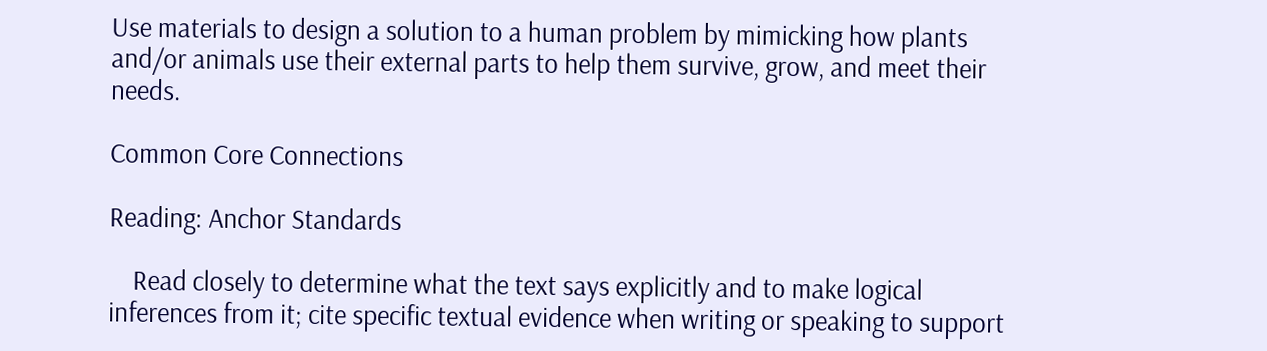Use materials to design a solution to a human problem by mimicking how plants and/or animals use their external parts to help them survive, grow, and meet their needs.

Common Core Connections

Reading: Anchor Standards

    Read closely to determine what the text says explicitly and to make logical inferences from it; cite specific textual evidence when writing or speaking to support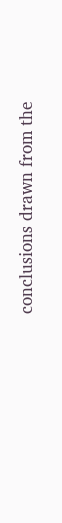conclusions drawn from the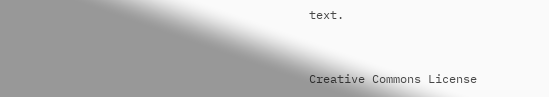text.


Creative Commons License